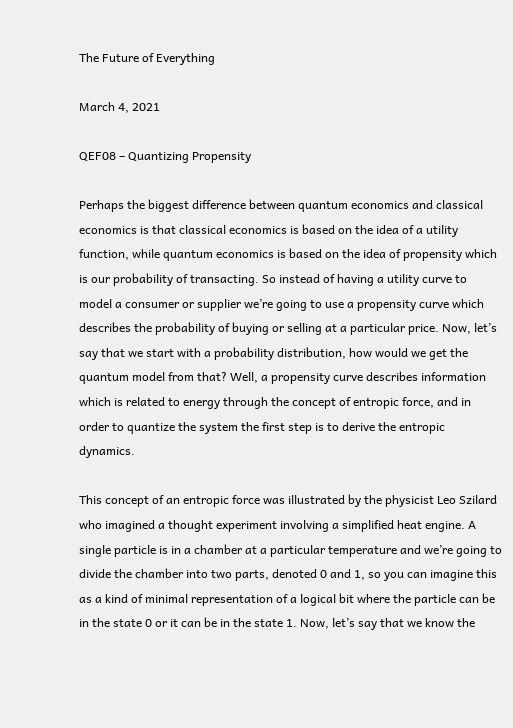The Future of Everything

March 4, 2021

QEF08 – Quantizing Propensity

Perhaps the biggest difference between quantum economics and classical economics is that classical economics is based on the idea of a utility function, while quantum economics is based on the idea of propensity which is our probability of transacting. So instead of having a utility curve to model a consumer or supplier we’re going to use a propensity curve which describes the probability of buying or selling at a particular price. Now, let’s say that we start with a probability distribution, how would we get the quantum model from that? Well, a propensity curve describes information which is related to energy through the concept of entropic force, and in order to quantize the system the first step is to derive the entropic dynamics.

This concept of an entropic force was illustrated by the physicist Leo Szilard who imagined a thought experiment involving a simplified heat engine. A single particle is in a chamber at a particular temperature and we’re going to divide the chamber into two parts, denoted 0 and 1, so you can imagine this as a kind of minimal representation of a logical bit where the particle can be in the state 0 or it can be in the state 1. Now, let’s say that we know the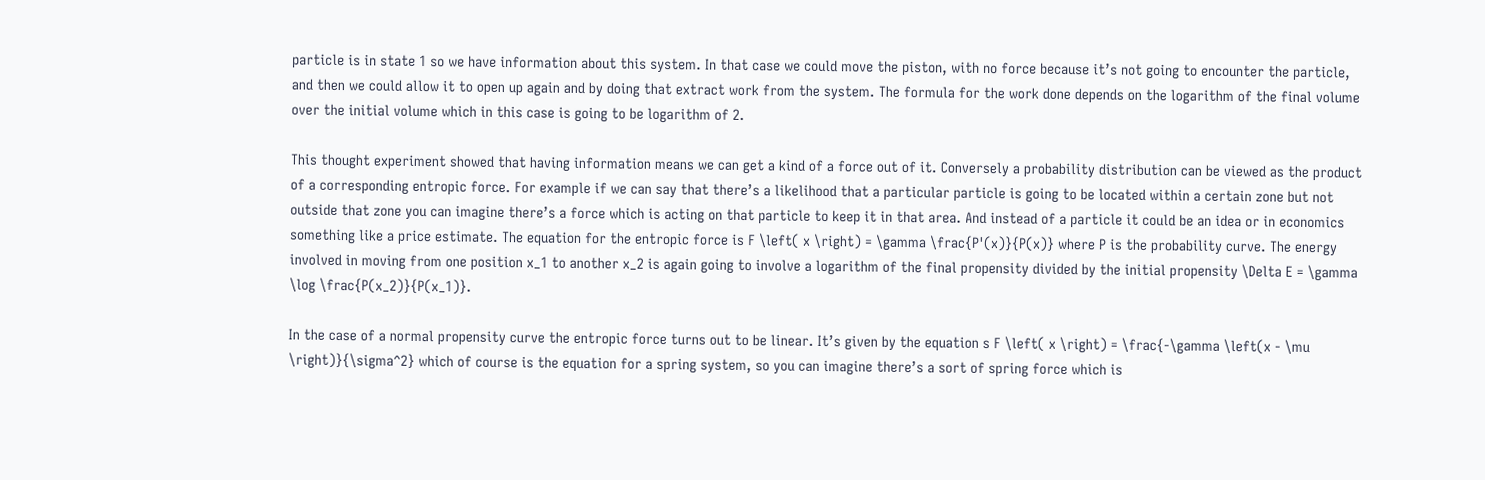particle is in state 1 so we have information about this system. In that case we could move the piston, with no force because it’s not going to encounter the particle, and then we could allow it to open up again and by doing that extract work from the system. The formula for the work done depends on the logarithm of the final volume over the initial volume which in this case is going to be logarithm of 2.

This thought experiment showed that having information means we can get a kind of a force out of it. Conversely a probability distribution can be viewed as the product of a corresponding entropic force. For example if we can say that there’s a likelihood that a particular particle is going to be located within a certain zone but not outside that zone you can imagine there’s a force which is acting on that particle to keep it in that area. And instead of a particle it could be an idea or in economics something like a price estimate. The equation for the entropic force is F \left( x \right) = \gamma \frac{P'(x)}{P(x)} where P is the probability curve. The energy involved in moving from one position x_1 to another x_2 is again going to involve a logarithm of the final propensity divided by the initial propensity \Delta E = \gamma \log \frac{P(x_2)}{P(x_1)}.

In the case of a normal propensity curve the entropic force turns out to be linear. It’s given by the equation s F \left( x \right) = \frac{-\gamma \left(x - \mu \right)}{\sigma^2} which of course is the equation for a spring system, so you can imagine there’s a sort of spring force which is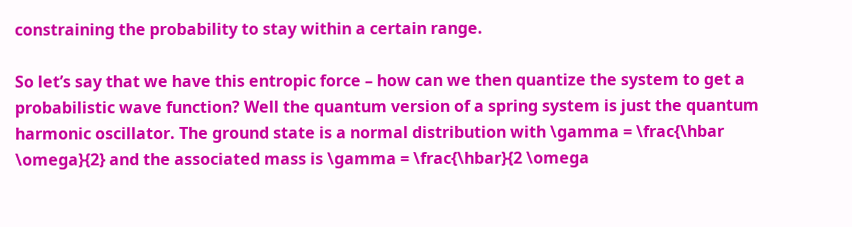constraining the probability to stay within a certain range.

So let’s say that we have this entropic force – how can we then quantize the system to get a probabilistic wave function? Well the quantum version of a spring system is just the quantum harmonic oscillator. The ground state is a normal distribution with \gamma = \frac{\hbar \omega}{2} and the associated mass is \gamma = \frac{\hbar}{2 \omega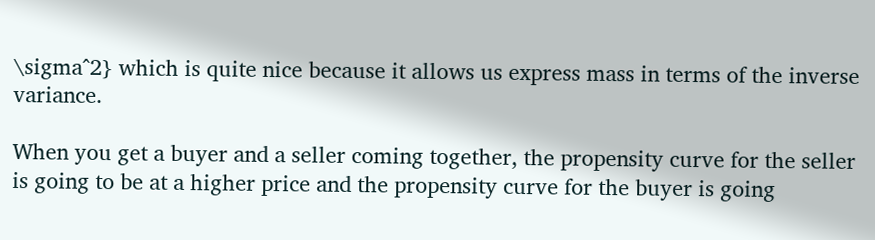\sigma^2} which is quite nice because it allows us express mass in terms of the inverse variance.

When you get a buyer and a seller coming together, the propensity curve for the seller is going to be at a higher price and the propensity curve for the buyer is going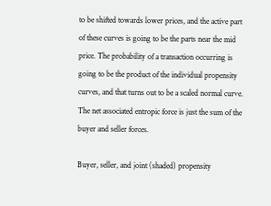to be shifted towards lower prices, and the active part of these curves is going to be the parts near the mid price. The probability of a transaction occurring is going to be the product of the individual propensity curves, and that turns out to be a scaled normal curve. The net associated entropic force is just the sum of the buyer and seller forces.

Buyer, seller, and joint (shaded) propensity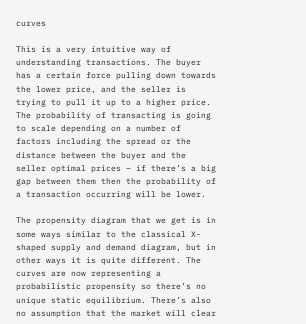curves

This is a very intuitive way of understanding transactions. The buyer has a certain force pulling down towards the lower price, and the seller is trying to pull it up to a higher price. The probability of transacting is going to scale depending on a number of factors including the spread or the distance between the buyer and the seller optimal prices – if there’s a big gap between them then the probability of a transaction occurring will be lower.

The propensity diagram that we get is in some ways similar to the classical X-shaped supply and demand diagram, but in other ways it is quite different. The curves are now representing a probabilistic propensity so there’s no unique static equilibrium. There’s also no assumption that the market will clear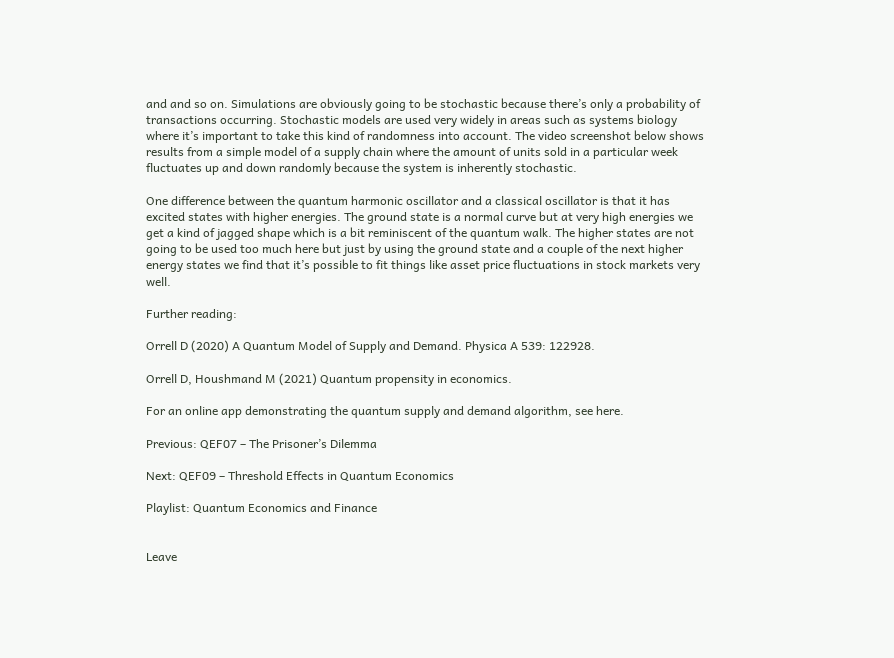and and so on. Simulations are obviously going to be stochastic because there’s only a probability of transactions occurring. Stochastic models are used very widely in areas such as systems biology where it’s important to take this kind of randomness into account. The video screenshot below shows results from a simple model of a supply chain where the amount of units sold in a particular week fluctuates up and down randomly because the system is inherently stochastic.

One difference between the quantum harmonic oscillator and a classical oscillator is that it has excited states with higher energies. The ground state is a normal curve but at very high energies we get a kind of jagged shape which is a bit reminiscent of the quantum walk. The higher states are not going to be used too much here but just by using the ground state and a couple of the next higher energy states we find that it’s possible to fit things like asset price fluctuations in stock markets very well.

Further reading:

Orrell D (2020) A Quantum Model of Supply and Demand. Physica A 539: 122928.

Orrell D, Houshmand M (2021) Quantum propensity in economics.

For an online app demonstrating the quantum supply and demand algorithm, see here.

Previous: QEF07 – The Prisoner’s Dilemma

Next: QEF09 – Threshold Effects in Quantum Economics

Playlist: Quantum Economics and Finance


Leave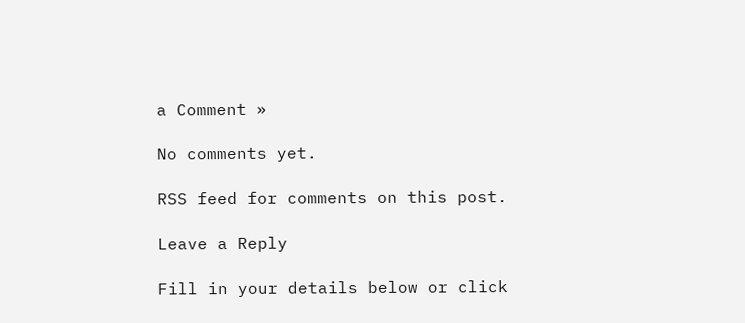a Comment »

No comments yet.

RSS feed for comments on this post.

Leave a Reply

Fill in your details below or click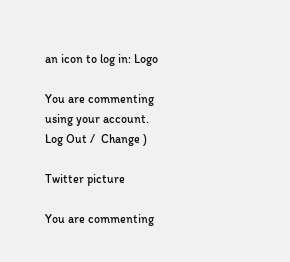an icon to log in: Logo

You are commenting using your account. Log Out /  Change )

Twitter picture

You are commenting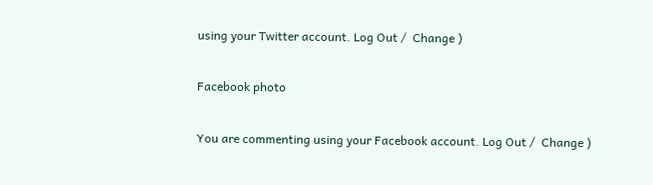using your Twitter account. Log Out /  Change )

Facebook photo

You are commenting using your Facebook account. Log Out /  Change )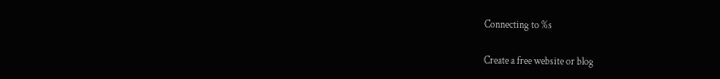Connecting to %s

Create a free website or blog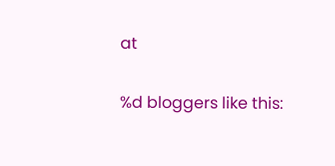at

%d bloggers like this: